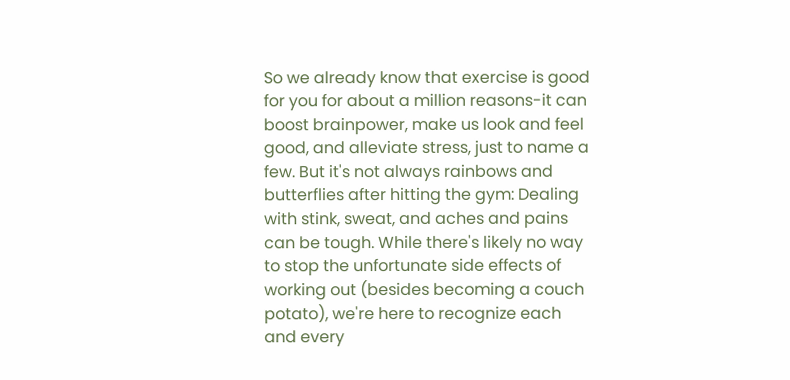So we already know that exercise is good for you for about a million reasons-it can boost brainpower, make us look and feel good, and alleviate stress, just to name a few. But it's not always rainbows and butterflies after hitting the gym: Dealing with stink, sweat, and aches and pains can be tough. While there's likely no way to stop the unfortunate side effects of working out (besides becoming a couch potato), we're here to recognize each and every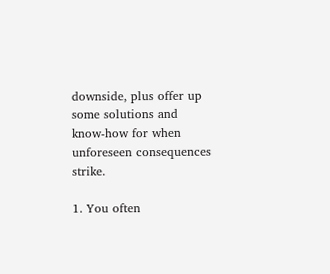downside, plus offer up some solutions and know-how for when unforeseen consequences strike.

1. You often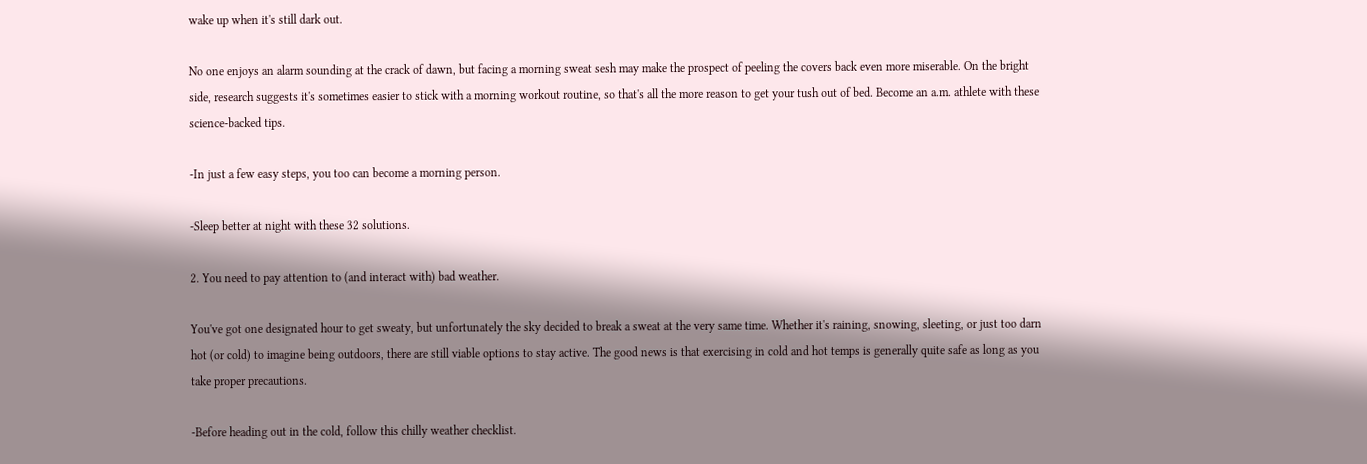wake up when it's still dark out.

No one enjoys an alarm sounding at the crack of dawn, but facing a morning sweat sesh may make the prospect of peeling the covers back even more miserable. On the bright side, research suggests it's sometimes easier to stick with a morning workout routine, so that's all the more reason to get your tush out of bed. Become an a.m. athlete with these science-backed tips.

-In just a few easy steps, you too can become a morning person.

-Sleep better at night with these 32 solutions.

2. You need to pay attention to (and interact with) bad weather.

You've got one designated hour to get sweaty, but unfortunately the sky decided to break a sweat at the very same time. Whether it's raining, snowing, sleeting, or just too darn hot (or cold) to imagine being outdoors, there are still viable options to stay active. The good news is that exercising in cold and hot temps is generally quite safe as long as you take proper precautions.

-Before heading out in the cold, follow this chilly weather checklist.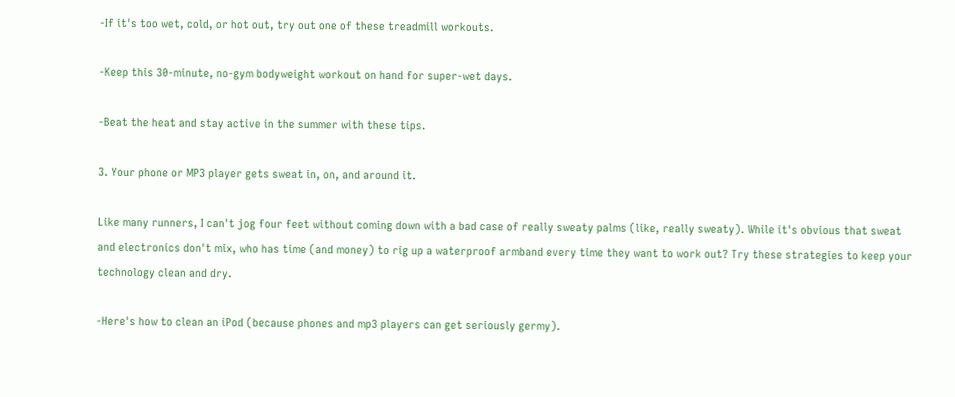-If it's too wet, cold, or hot out, try out one of these treadmill workouts.

-Keep this 30-minute, no-gym bodyweight workout on hand for super-wet days.

-Beat the heat and stay active in the summer with these tips.

3. Your phone or MP3 player gets sweat in, on, and around it.

Like many runners, I can't jog four feet without coming down with a bad case of really sweaty palms (like, really sweaty). While it's obvious that sweat and electronics don't mix, who has time (and money) to rig up a waterproof armband every time they want to work out? Try these strategies to keep your technology clean and dry.

-Here's how to clean an iPod (because phones and mp3 players can get seriously germy).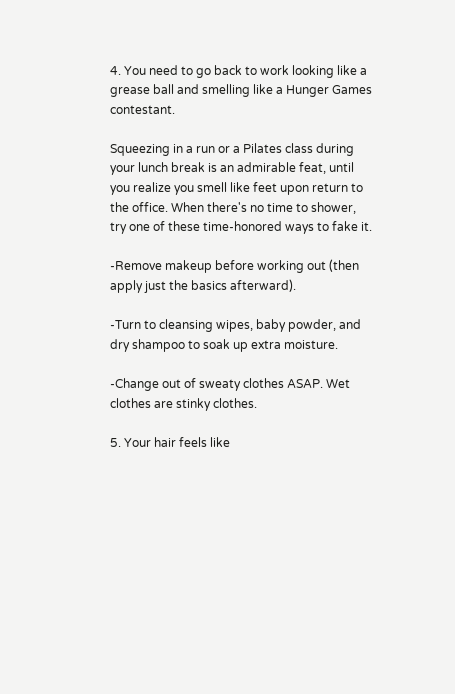4. You need to go back to work looking like a grease ball and smelling like a Hunger Games contestant.

Squeezing in a run or a Pilates class during your lunch break is an admirable feat, until you realize you smell like feet upon return to the office. When there's no time to shower, try one of these time-honored ways to fake it.

-Remove makeup before working out (then apply just the basics afterward).

-Turn to cleansing wipes, baby powder, and dry shampoo to soak up extra moisture.

-Change out of sweaty clothes ASAP. Wet clothes are stinky clothes.

5. Your hair feels like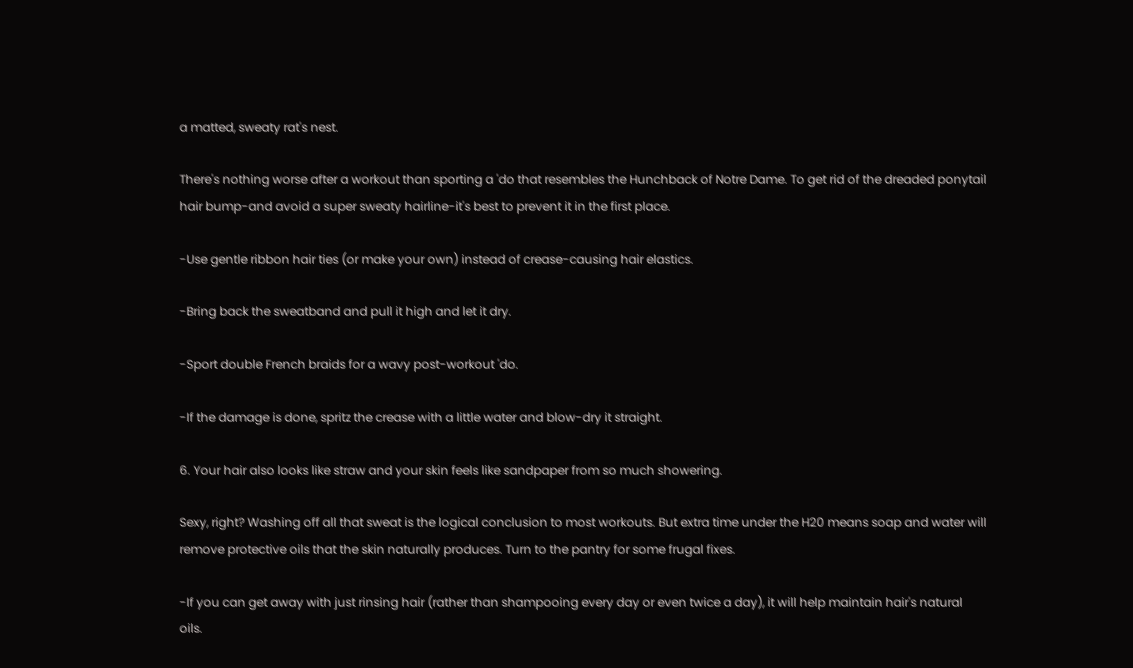a matted, sweaty rat's nest.

There's nothing worse after a workout than sporting a 'do that resembles the Hunchback of Notre Dame. To get rid of the dreaded ponytail hair bump-and avoid a super sweaty hairline-it's best to prevent it in the first place.

-Use gentle ribbon hair ties (or make your own) instead of crease-causing hair elastics.

-Bring back the sweatband and pull it high and let it dry.

-Sport double French braids for a wavy post-workout 'do.

-If the damage is done, spritz the crease with a little water and blow-dry it straight.

6. Your hair also looks like straw and your skin feels like sandpaper from so much showering.

Sexy, right? Washing off all that sweat is the logical conclusion to most workouts. But extra time under the H20 means soap and water will remove protective oils that the skin naturally produces. Turn to the pantry for some frugal fixes.

-If you can get away with just rinsing hair (rather than shampooing every day or even twice a day), it will help maintain hair's natural oils.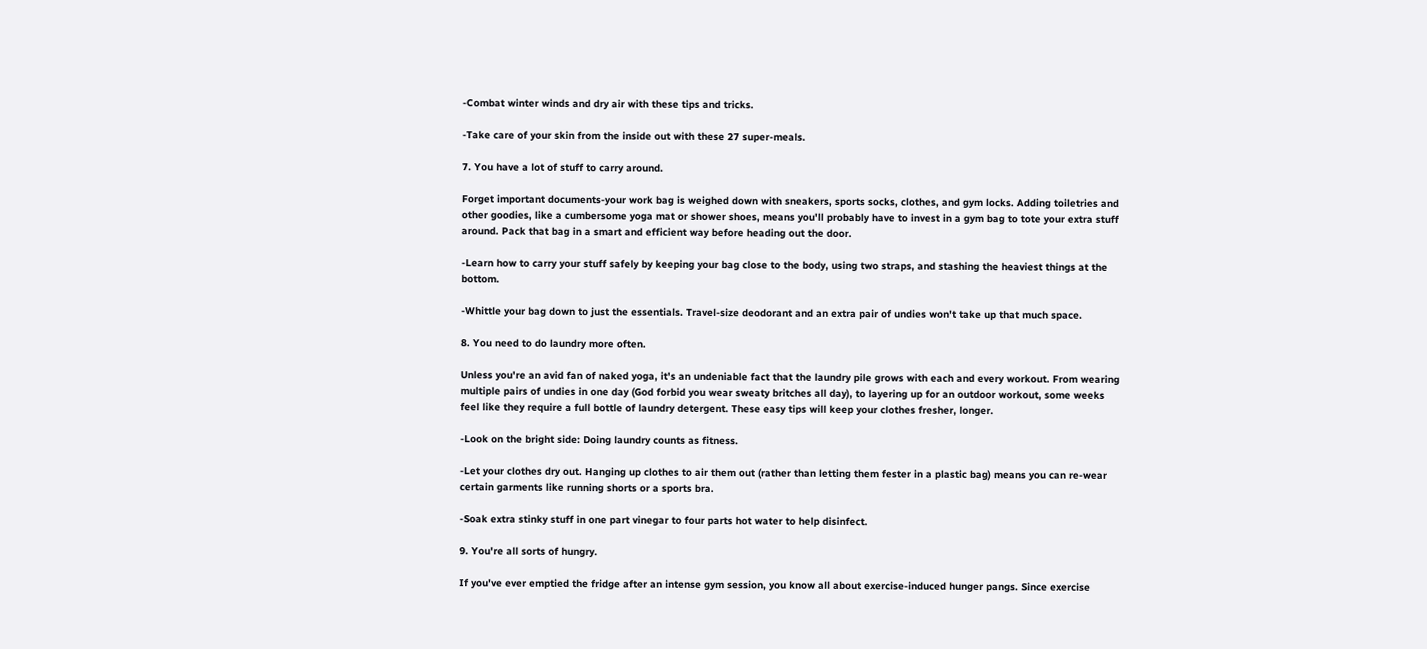-Combat winter winds and dry air with these tips and tricks.

-Take care of your skin from the inside out with these 27 super-meals.

7. You have a lot of stuff to carry around.

Forget important documents-your work bag is weighed down with sneakers, sports socks, clothes, and gym locks. Adding toiletries and other goodies, like a cumbersome yoga mat or shower shoes, means you'll probably have to invest in a gym bag to tote your extra stuff around. Pack that bag in a smart and efficient way before heading out the door.

-Learn how to carry your stuff safely by keeping your bag close to the body, using two straps, and stashing the heaviest things at the bottom.

-Whittle your bag down to just the essentials. Travel-size deodorant and an extra pair of undies won't take up that much space.

8. You need to do laundry more often.

Unless you're an avid fan of naked yoga, it's an undeniable fact that the laundry pile grows with each and every workout. From wearing multiple pairs of undies in one day (God forbid you wear sweaty britches all day), to layering up for an outdoor workout, some weeks feel like they require a full bottle of laundry detergent. These easy tips will keep your clothes fresher, longer.

-Look on the bright side: Doing laundry counts as fitness.

-Let your clothes dry out. Hanging up clothes to air them out (rather than letting them fester in a plastic bag) means you can re-wear certain garments like running shorts or a sports bra.

-Soak extra stinky stuff in one part vinegar to four parts hot water to help disinfect.

9. You're all sorts of hungry.

If you've ever emptied the fridge after an intense gym session, you know all about exercise-induced hunger pangs. Since exercise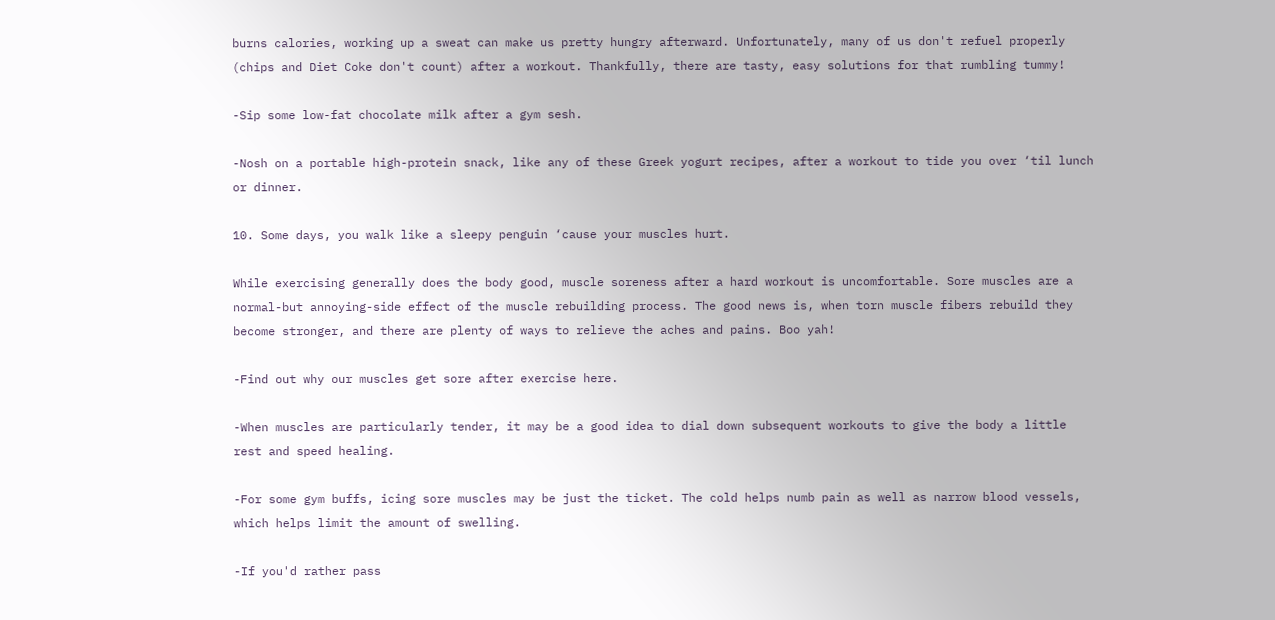burns calories, working up a sweat can make us pretty hungry afterward. Unfortunately, many of us don't refuel properly (chips and Diet Coke don't count) after a workout. Thankfully, there are tasty, easy solutions for that rumbling tummy!

-Sip some low-fat chocolate milk after a gym sesh.

-Nosh on a portable high-protein snack, like any of these Greek yogurt recipes, after a workout to tide you over ‘til lunch or dinner.

10. Some days, you walk like a sleepy penguin ‘cause your muscles hurt.

While exercising generally does the body good, muscle soreness after a hard workout is uncomfortable. Sore muscles are a normal-but annoying-side effect of the muscle rebuilding process. The good news is, when torn muscle fibers rebuild they become stronger, and there are plenty of ways to relieve the aches and pains. Boo yah!

-Find out why our muscles get sore after exercise here.

-When muscles are particularly tender, it may be a good idea to dial down subsequent workouts to give the body a little rest and speed healing.

-For some gym buffs, icing sore muscles may be just the ticket. The cold helps numb pain as well as narrow blood vessels, which helps limit the amount of swelling.

-If you'd rather pass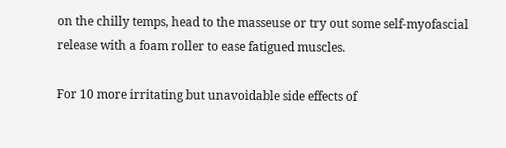on the chilly temps, head to the masseuse or try out some self-myofascial release with a foam roller to ease fatigued muscles.

For 10 more irritating but unavoidable side effects of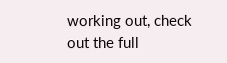working out, check out the full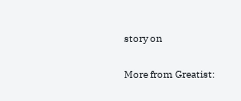story on

More from Greatist: